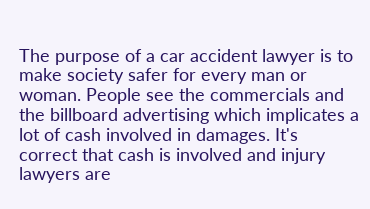The purpose of a car accident lawyer is to make society safer for every man or woman. People see the commercials and the billboard advertising which implicates a lot of cash involved in damages. It's correct that cash is involved and injury lawyers are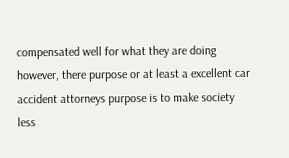compensated well for what they are doing however, there purpose or at least a excellent car accident attorneys purpose is to make society less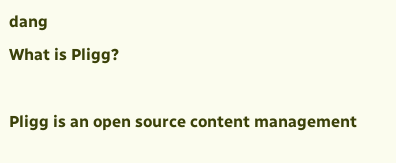dang
What is Pligg?

Pligg is an open source content management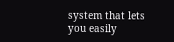system that lets you easily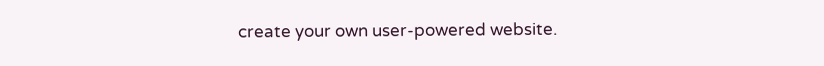create your own user-powered website.